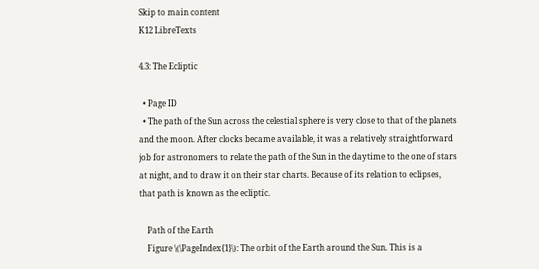Skip to main content
K12 LibreTexts

4.3: The Ecliptic

  • Page ID
  • The path of the Sun across the celestial sphere is very close to that of the planets and the moon. After clocks became available, it was a relatively straightforward job for astronomers to relate the path of the Sun in the daytime to the one of stars at night, and to draw it on their star charts. Because of its relation to eclipses, that path is known as the ecliptic.

    Path of the Earth
    Figure \(\PageIndex{1}\): The orbit of the Earth around the Sun. This is a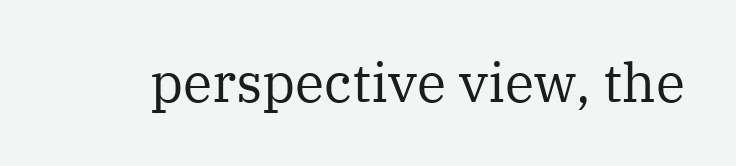perspective view, the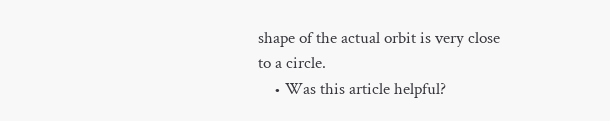shape of the actual orbit is very close to a circle.
    • Was this article helpful?